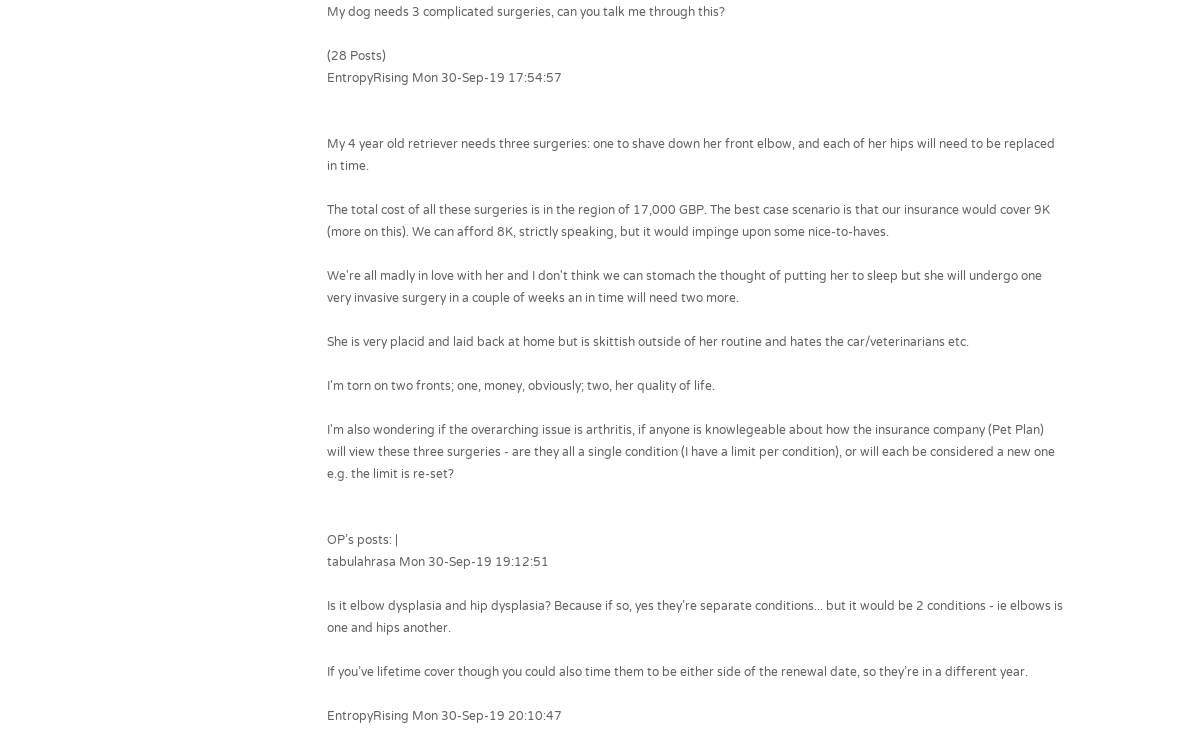My dog needs 3 complicated surgeries, can you talk me through this?

(28 Posts)
EntropyRising Mon 30-Sep-19 17:54:57


My 4 year old retriever needs three surgeries: one to shave down her front elbow, and each of her hips will need to be replaced in time.

The total cost of all these surgeries is in the region of 17,000 GBP. The best case scenario is that our insurance would cover 9K (more on this). We can afford 8K, strictly speaking, but it would impinge upon some nice-to-haves.

We're all madly in love with her and I don't think we can stomach the thought of putting her to sleep but she will undergo one very invasive surgery in a couple of weeks an in time will need two more.

She is very placid and laid back at home but is skittish outside of her routine and hates the car/veterinarians etc.

I'm torn on two fronts; one, money, obviously; two, her quality of life.

I'm also wondering if the overarching issue is arthritis, if anyone is knowlegeable about how the insurance company (Pet Plan) will view these three surgeries - are they all a single condition (I have a limit per condition), or will each be considered a new one e.g. the limit is re-set?


OP’s posts: |
tabulahrasa Mon 30-Sep-19 19:12:51

Is it elbow dysplasia and hip dysplasia? Because if so, yes they’re separate conditions... but it would be 2 conditions - ie elbows is one and hips another.

If you’ve lifetime cover though you could also time them to be either side of the renewal date, so they’re in a different year.

EntropyRising Mon 30-Sep-19 20:10:47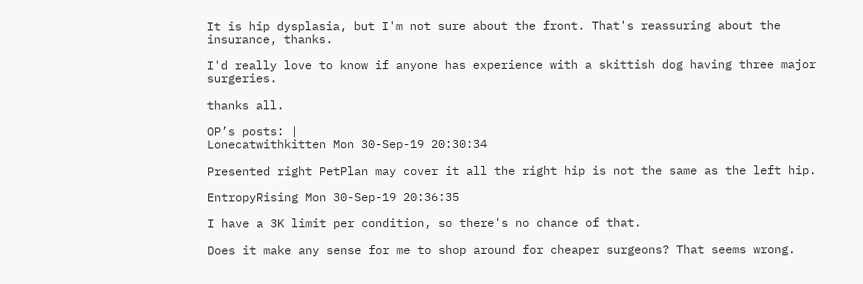It is hip dysplasia, but I'm not sure about the front. That's reassuring about the insurance, thanks.

I'd really love to know if anyone has experience with a skittish dog having three major surgeries.

thanks all.

OP’s posts: |
Lonecatwithkitten Mon 30-Sep-19 20:30:34

Presented right PetPlan may cover it all the right hip is not the same as the left hip.

EntropyRising Mon 30-Sep-19 20:36:35

I have a 3K limit per condition, so there's no chance of that.

Does it make any sense for me to shop around for cheaper surgeons? That seems wrong.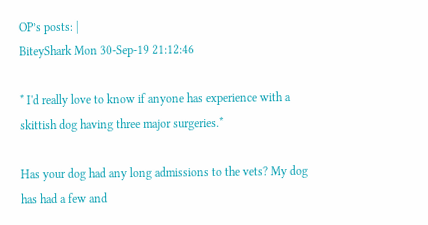OP’s posts: |
BiteyShark Mon 30-Sep-19 21:12:46

* I'd really love to know if anyone has experience with a skittish dog having three major surgeries.*

Has your dog had any long admissions to the vets? My dog has had a few and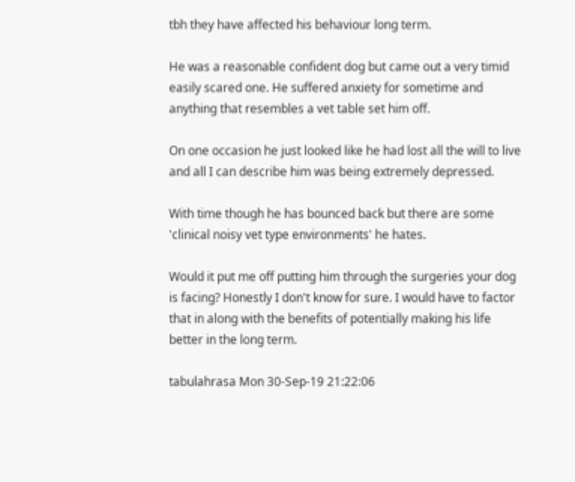tbh they have affected his behaviour long term.

He was a reasonable confident dog but came out a very timid easily scared one. He suffered anxiety for sometime and anything that resembles a vet table set him off.

On one occasion he just looked like he had lost all the will to live and all I can describe him was being extremely depressed.

With time though he has bounced back but there are some 'clinical noisy vet type environments' he hates.

Would it put me off putting him through the surgeries your dog is facing? Honestly I don't know for sure. I would have to factor that in along with the benefits of potentially making his life better in the long term.

tabulahrasa Mon 30-Sep-19 21:22:06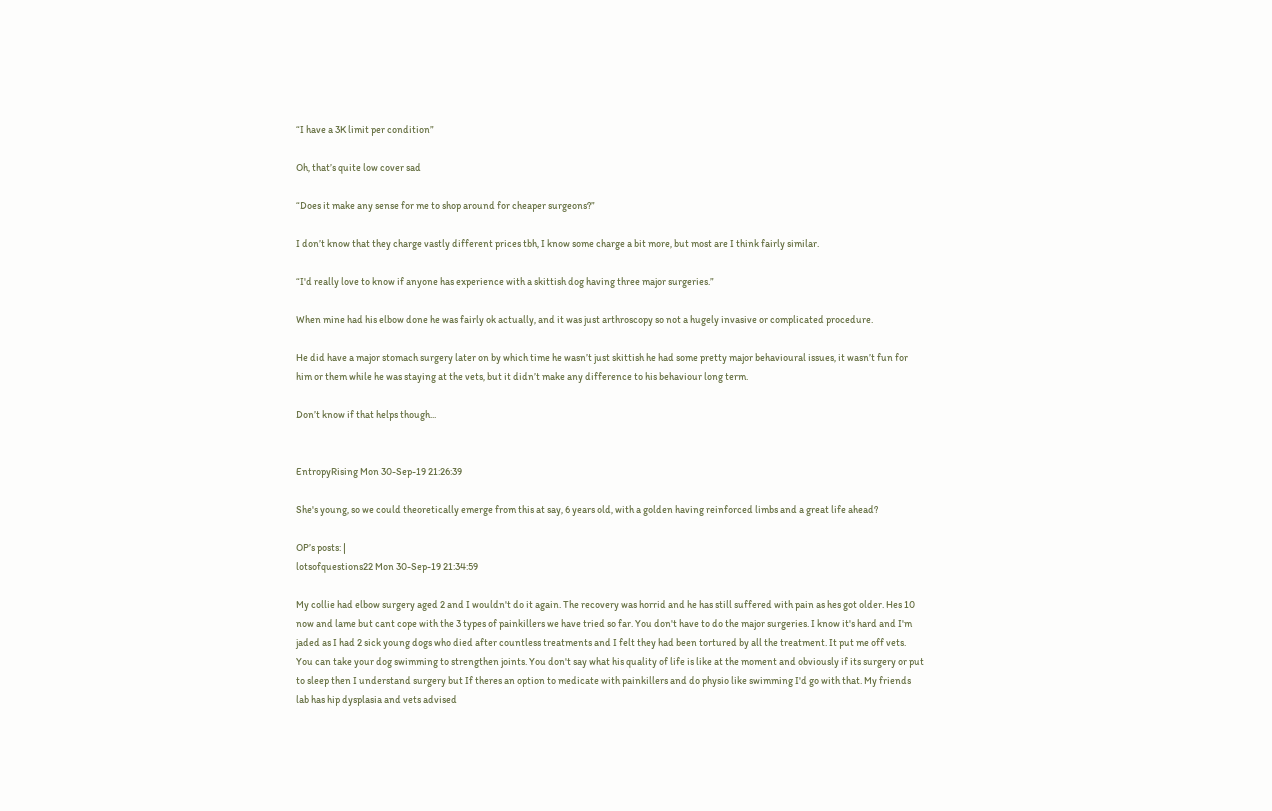“I have a 3K limit per condition”

Oh, that’s quite low cover sad

“Does it make any sense for me to shop around for cheaper surgeons?”

I don’t know that they charge vastly different prices tbh, I know some charge a bit more, but most are I think fairly similar.

“I'd really love to know if anyone has experience with a skittish dog having three major surgeries.”

When mine had his elbow done he was fairly ok actually, and it was just arthroscopy so not a hugely invasive or complicated procedure.

He did have a major stomach surgery later on by which time he wasn’t just skittish he had some pretty major behavioural issues, it wasn’t fun for him or them while he was staying at the vets, but it didn’t make any difference to his behaviour long term.

Don’t know if that helps though...


EntropyRising Mon 30-Sep-19 21:26:39

She's young, so we could theoretically emerge from this at say, 6 years old, with a golden having reinforced limbs and a great life ahead?

OP’s posts: |
lotsofquestions22 Mon 30-Sep-19 21:34:59

My collie had elbow surgery aged 2 and I wouldn't do it again. The recovery was horrid and he has still suffered with pain as hes got older. Hes 10 now and lame but cant cope with the 3 types of painkillers we have tried so far. You don't have to do the major surgeries. I know it's hard and I'm jaded as I had 2 sick young dogs who died after countless treatments and I felt they had been tortured by all the treatment. It put me off vets. You can take your dog swimming to strengthen joints. You don't say what his quality of life is like at the moment and obviously if its surgery or put to sleep then I understand surgery but If theres an option to medicate with painkillers and do physio like swimming I'd go with that. My friends lab has hip dysplasia and vets advised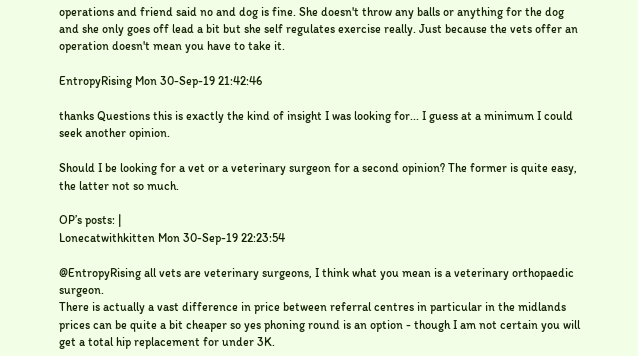operations and friend said no and dog is fine. She doesn't throw any balls or anything for the dog and she only goes off lead a bit but she self regulates exercise really. Just because the vets offer an operation doesn't mean you have to take it.

EntropyRising Mon 30-Sep-19 21:42:46

thanks Questions this is exactly the kind of insight I was looking for... I guess at a minimum I could seek another opinion.

Should I be looking for a vet or a veterinary surgeon for a second opinion? The former is quite easy, the latter not so much.

OP’s posts: |
Lonecatwithkitten Mon 30-Sep-19 22:23:54

@EntropyRising all vets are veterinary surgeons, I think what you mean is a veterinary orthopaedic surgeon.
There is actually a vast difference in price between referral centres in particular in the midlands prices can be quite a bit cheaper so yes phoning round is an option - though I am not certain you will get a total hip replacement for under 3K.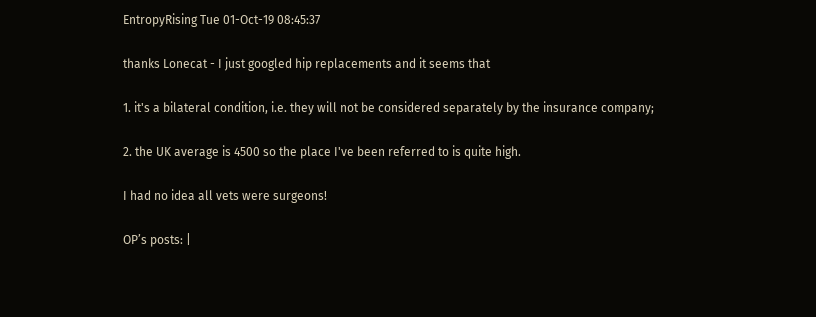EntropyRising Tue 01-Oct-19 08:45:37

thanks Lonecat - I just googled hip replacements and it seems that

1. it's a bilateral condition, i.e. they will not be considered separately by the insurance company;

2. the UK average is 4500 so the place I've been referred to is quite high.

I had no idea all vets were surgeons!

OP’s posts: |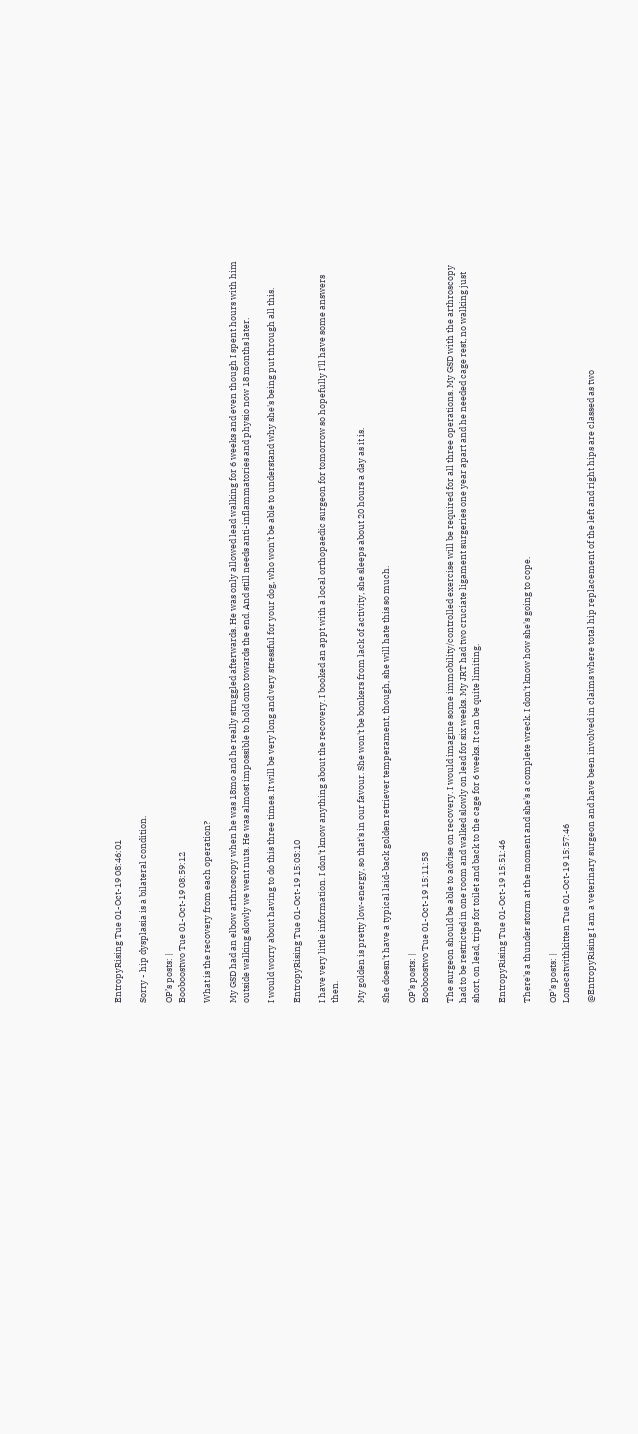EntropyRising Tue 01-Oct-19 08:46:01

Sorry - hip dysplasia is a bilateral condition.

OP’s posts: |
Booboostwo Tue 01-Oct-19 08:59:12

What is the recovery from each operation?

My GSD had an elbow arthroscopy when he was 18mo and he really struggled afterwards. He was only allowed lead walking for 6 weeks and even though I spent hours with him outside walking slowly we went nuts. He was almost impossible to hold onto towards the end. And still needs anti-inflammatories and physio now 18 months later.

I would worry about having to do this three times. It will be very long and very stressful for your dog, who won't be able to understand why she's being put through all this.

EntropyRising Tue 01-Oct-19 15:03:10

I have very little information. I don't know anything about the recovery. I booked an appt with a local orthopaedic surgeon for tomorrow so hopefully I'll have some answers then.

My golden is pretty low-energy, so that's in our favour. She won't be bonkers from lack of activity, she sleeps about 20 hours a day as it is.

She doesn't have a typical laid-back golden retriever temperament, though, she will hate this so much.

OP’s posts: |
Booboostwo Tue 01-Oct-19 15:11:53

The surgeon should be able to advise on recovery. I would imagine some immobility/controlled exercise will be required for all three operations. My GSD with the arthroscopy had to be restricted in one room and walked slowly on lead for six weeks. My JRT had two cruciate ligament surgeries one year apart and he needed cage rest, no walking just short, on lead, trips for toilet and back to the cage for 6 weeks. It can be quite limiting.

EntropyRising Tue 01-Oct-19 15:51:46

There's a thunder storm at the moment and she's a complete wreck. I don't know how she's going to cope.

OP’s posts: |
Lonecatwithkitten Tue 01-Oct-19 15:57:46

@EntropyRising I am a veterinary surgeon and have been involved in claims where total hip replacement of the left and right hips are classed as two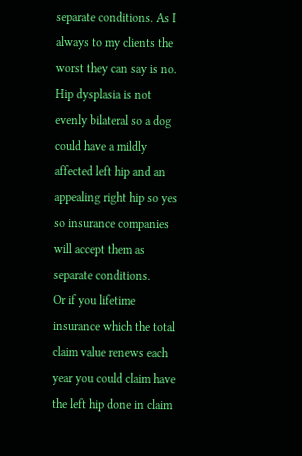separate conditions. As I always to my clients the worst they can say is no. Hip dysplasia is not evenly bilateral so a dog could have a mildly affected left hip and an appealing right hip so yes so insurance companies will accept them as separate conditions.
Or if you lifetime insurance which the total claim value renews each year you could claim have the left hip done in claim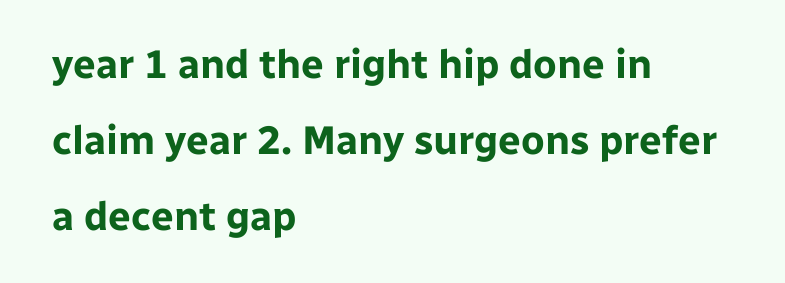year 1 and the right hip done in claim year 2. Many surgeons prefer a decent gap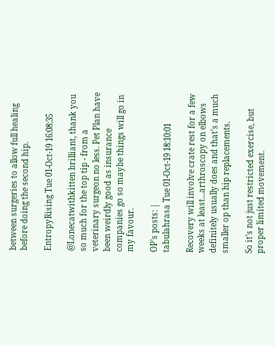between surgeries to allow full healing before doing the second hip.

EntropyRising Tue 01-Oct-19 16:08:35

@Lonecatwithkitten brilliant, thank you so much for the top tip - from a veterinary surgeon no less. Pet Plan have been weirdly good as insurance companies go so maybe things will go in my favour.

OP’s posts: |
tabulahrasa Tue 01-Oct-19 18:10:01

Recovery will involve crate rest for a few weeks at least...arthroscopy on elbows definitely usually does and that’s a much smaller op than hip replacements.

So it’s not just restricted exercise, but proper limited movement.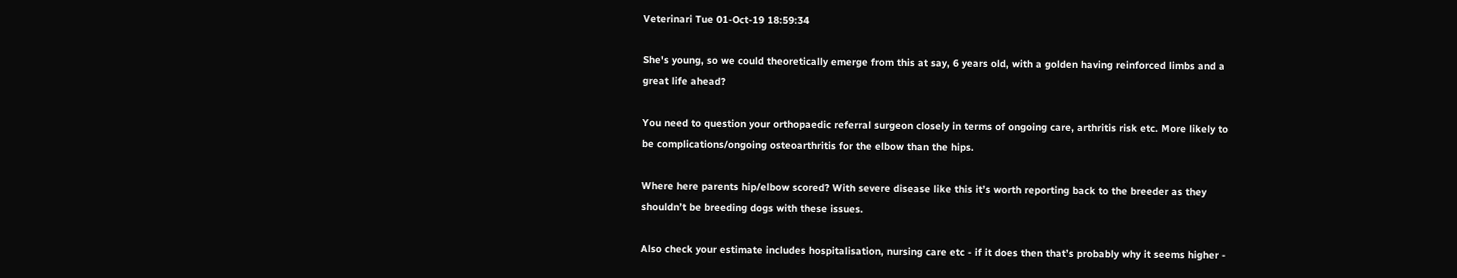Veterinari Tue 01-Oct-19 18:59:34

She's young, so we could theoretically emerge from this at say, 6 years old, with a golden having reinforced limbs and a great life ahead?

You need to question your orthopaedic referral surgeon closely in terms of ongoing care, arthritis risk etc. More likely to be complications/ongoing osteoarthritis for the elbow than the hips.

Where here parents hip/elbow scored? With severe disease like this it’s worth reporting back to the breeder as they shouldn’t be breeding dogs with these issues.

Also check your estimate includes hospitalisation, nursing care etc - if it does then that’s probably why it seems higher -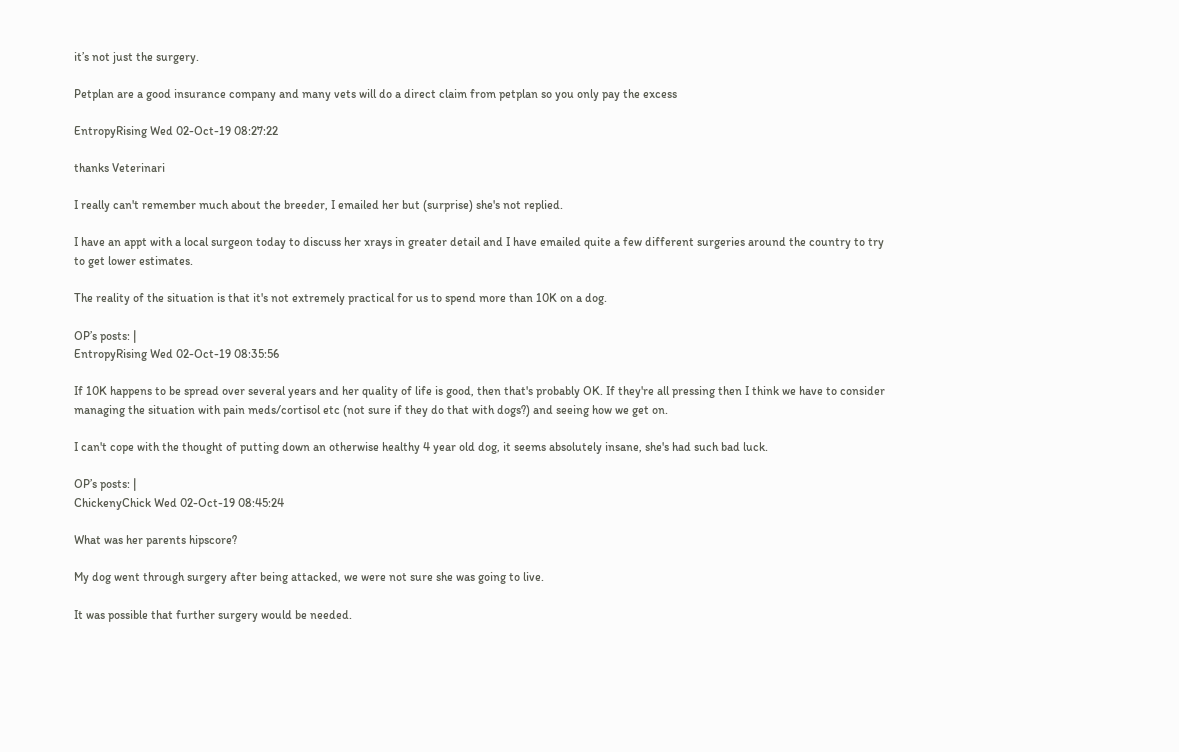it’s not just the surgery.

Petplan are a good insurance company and many vets will do a direct claim from petplan so you only pay the excess

EntropyRising Wed 02-Oct-19 08:27:22

thanks Veterinari

I really can't remember much about the breeder, I emailed her but (surprise) she's not replied.

I have an appt with a local surgeon today to discuss her xrays in greater detail and I have emailed quite a few different surgeries around the country to try to get lower estimates.

The reality of the situation is that it's not extremely practical for us to spend more than 10K on a dog.

OP’s posts: |
EntropyRising Wed 02-Oct-19 08:35:56

If 10K happens to be spread over several years and her quality of life is good, then that's probably OK. If they're all pressing then I think we have to consider managing the situation with pain meds/cortisol etc (not sure if they do that with dogs?) and seeing how we get on.

I can't cope with the thought of putting down an otherwise healthy 4 year old dog, it seems absolutely insane, she's had such bad luck.

OP’s posts: |
ChickenyChick Wed 02-Oct-19 08:45:24

What was her parents hipscore?

My dog went through surgery after being attacked, we were not sure she was going to live.

It was possible that further surgery would be needed.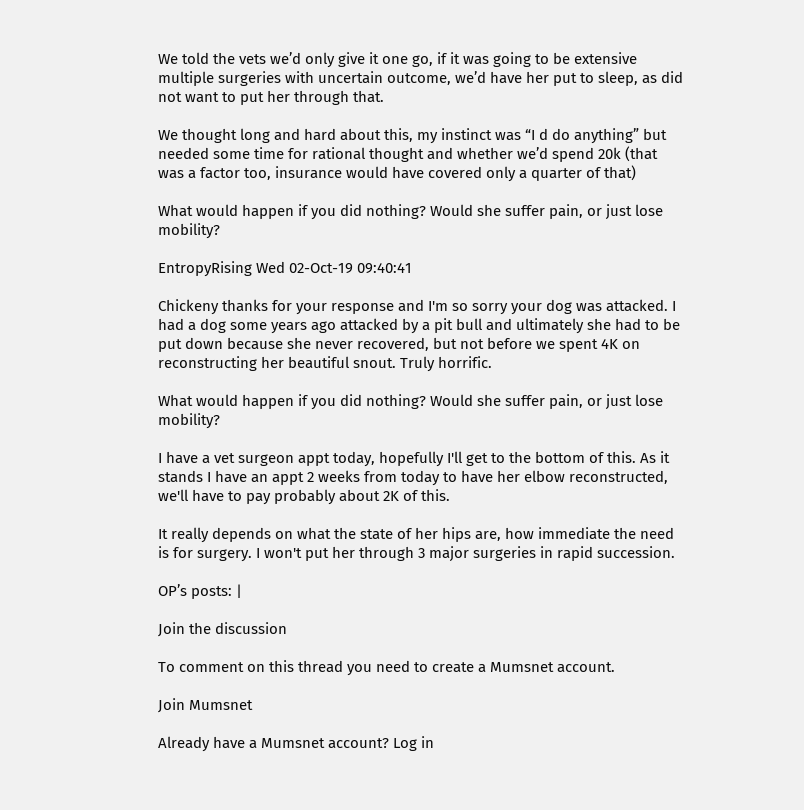We told the vets we’d only give it one go, if it was going to be extensive multiple surgeries with uncertain outcome, we’d have her put to sleep, as did not want to put her through that.

We thought long and hard about this, my instinct was “I d do anything” but needed some time for rational thought and whether we’d spend 20k (that was a factor too, insurance would have covered only a quarter of that)

What would happen if you did nothing? Would she suffer pain, or just lose mobility?

EntropyRising Wed 02-Oct-19 09:40:41

Chickeny thanks for your response and I'm so sorry your dog was attacked. I had a dog some years ago attacked by a pit bull and ultimately she had to be put down because she never recovered, but not before we spent 4K on reconstructing her beautiful snout. Truly horrific.

What would happen if you did nothing? Would she suffer pain, or just lose mobility?

I have a vet surgeon appt today, hopefully I'll get to the bottom of this. As it stands I have an appt 2 weeks from today to have her elbow reconstructed, we'll have to pay probably about 2K of this.

It really depends on what the state of her hips are, how immediate the need is for surgery. I won't put her through 3 major surgeries in rapid succession.

OP’s posts: |

Join the discussion

To comment on this thread you need to create a Mumsnet account.

Join Mumsnet

Already have a Mumsnet account? Log in